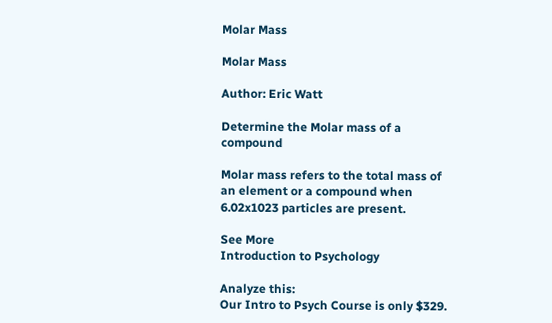Molar Mass

Molar Mass

Author: Eric Watt

Determine the Molar mass of a compound

Molar mass refers to the total mass of an element or a compound when 6.02x1023 particles are present.

See More
Introduction to Psychology

Analyze this:
Our Intro to Psych Course is only $329.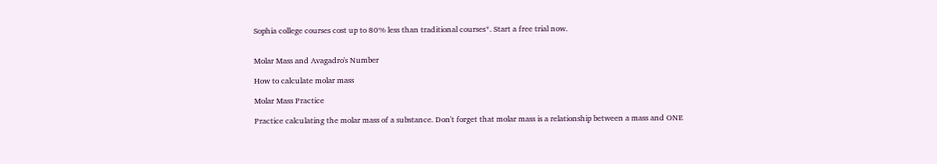Sophia college courses cost up to 80% less than traditional courses*. Start a free trial now.


Molar Mass and Avagadro's Number

How to calculate molar mass

Molar Mass Practice

Practice calculating the molar mass of a substance. Don't forget that molar mass is a relationship between a mass and ONE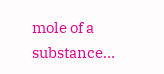mole of a substance...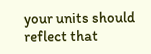your units should reflect that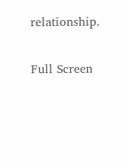relationship.

Full Screen